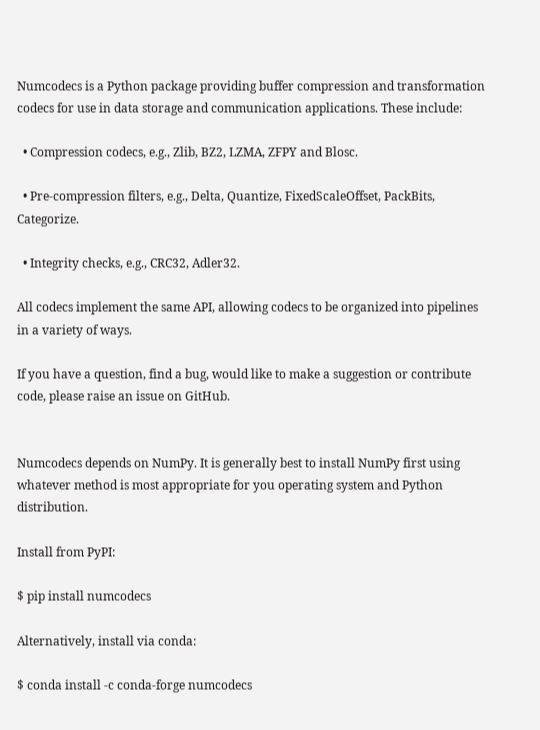Numcodecs is a Python package providing buffer compression and transformation codecs for use in data storage and communication applications. These include:

  • Compression codecs, e.g., Zlib, BZ2, LZMA, ZFPY and Blosc.

  • Pre-compression filters, e.g., Delta, Quantize, FixedScaleOffset, PackBits, Categorize.

  • Integrity checks, e.g., CRC32, Adler32.

All codecs implement the same API, allowing codecs to be organized into pipelines in a variety of ways.

If you have a question, find a bug, would like to make a suggestion or contribute code, please raise an issue on GitHub.


Numcodecs depends on NumPy. It is generally best to install NumPy first using whatever method is most appropriate for you operating system and Python distribution.

Install from PyPI:

$ pip install numcodecs

Alternatively, install via conda:

$ conda install -c conda-forge numcodecs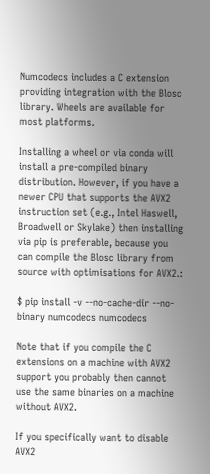Numcodecs includes a C extension providing integration with the Blosc library. Wheels are available for most platforms.

Installing a wheel or via conda will install a pre-compiled binary distribution. However, if you have a newer CPU that supports the AVX2 instruction set (e.g., Intel Haswell, Broadwell or Skylake) then installing via pip is preferable, because you can compile the Blosc library from source with optimisations for AVX2.:

$ pip install -v --no-cache-dir --no-binary numcodecs numcodecs

Note that if you compile the C extensions on a machine with AVX2 support you probably then cannot use the same binaries on a machine without AVX2.

If you specifically want to disable AVX2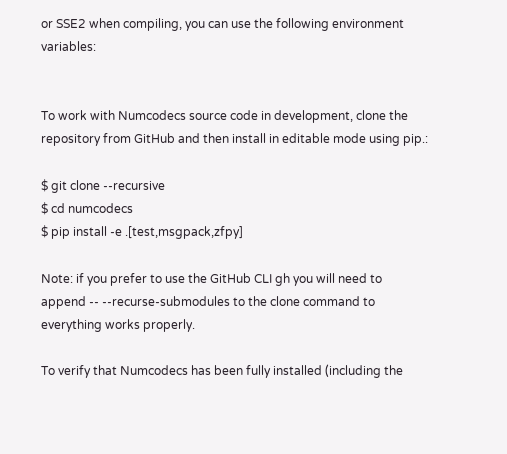or SSE2 when compiling, you can use the following environment variables:


To work with Numcodecs source code in development, clone the repository from GitHub and then install in editable mode using pip.:

$ git clone --recursive
$ cd numcodecs
$ pip install -e .[test,msgpack,zfpy]

Note: if you prefer to use the GitHub CLI gh you will need to append -- --recurse-submodules to the clone command to everything works properly.

To verify that Numcodecs has been fully installed (including the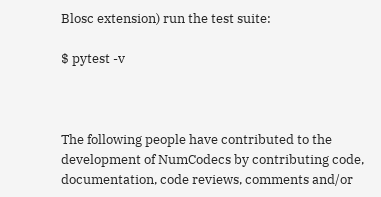Blosc extension) run the test suite:

$ pytest -v



The following people have contributed to the development of NumCodecs by contributing code, documentation, code reviews, comments and/or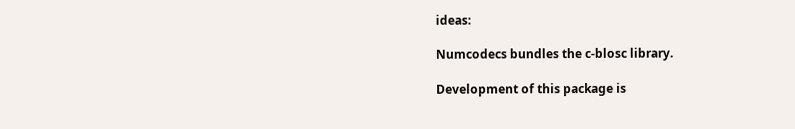ideas:

Numcodecs bundles the c-blosc library.

Development of this package is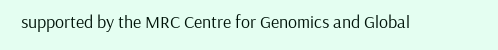supported by the MRC Centre for Genomics and Global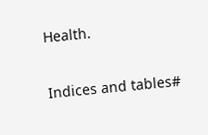Health.

Indices and tables#